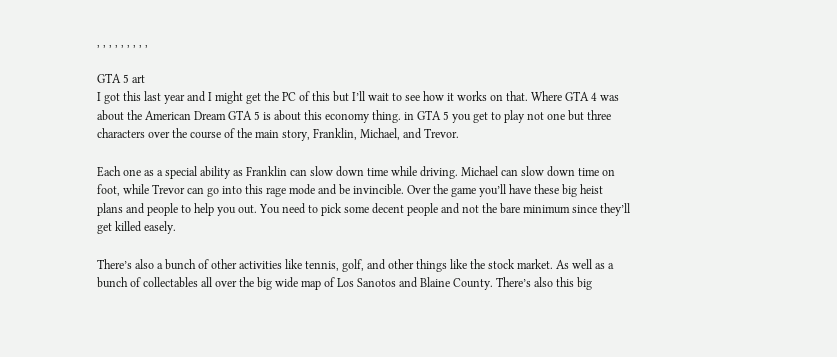, , , , , , , , ,

GTA 5 art
I got this last year and I might get the PC of this but I’ll wait to see how it works on that. Where GTA 4 was about the American Dream GTA 5 is about this economy thing. in GTA 5 you get to play not one but three characters over the course of the main story, Franklin, Michael, and Trevor.

Each one as a special ability as Franklin can slow down time while driving. Michael can slow down time on foot, while Trevor can go into this rage mode and be invincible. Over the game you’ll have these big heist plans and people to help you out. You need to pick some decent people and not the bare minimum since they’ll get killed easely.

There’s also a bunch of other activities like tennis, golf, and other things like the stock market. As well as a bunch of collectables all over the big wide map of Los Sanotos and Blaine County. There’s also this big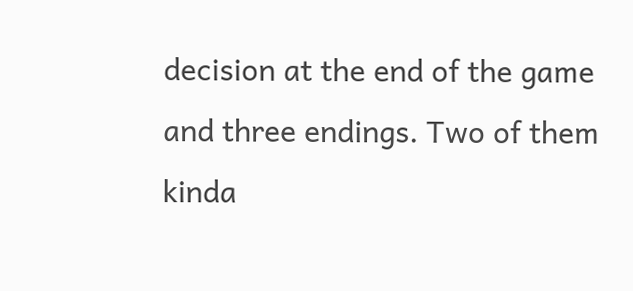decision at the end of the game and three endings. Two of them kinda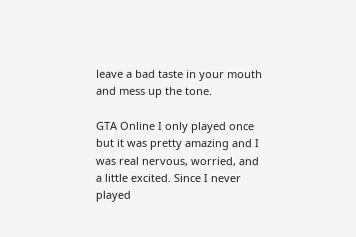leave a bad taste in your mouth and mess up the tone.

GTA Online I only played once but it was pretty amazing and I was real nervous, worried, and a little excited. Since I never played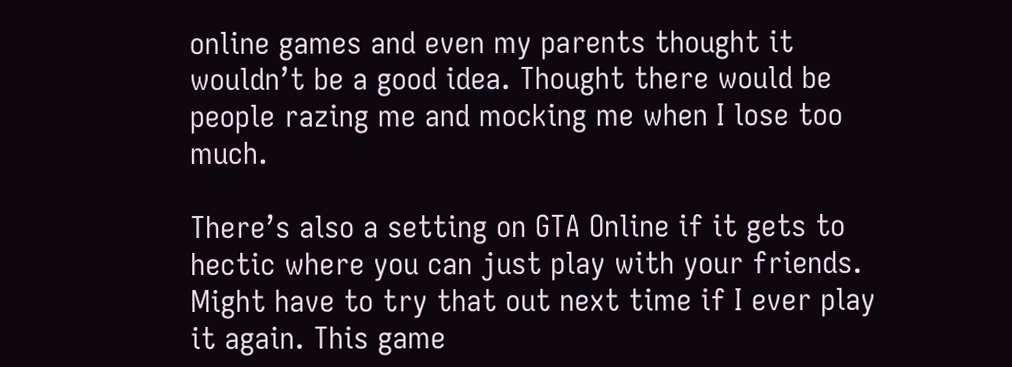online games and even my parents thought it wouldn’t be a good idea. Thought there would be people razing me and mocking me when I lose too much.

There’s also a setting on GTA Online if it gets to hectic where you can just play with your friends. Might have to try that out next time if I ever play it again. This game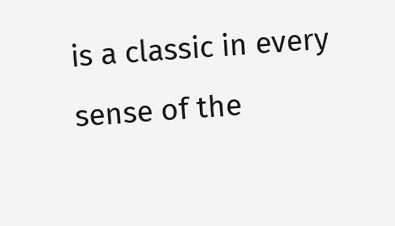is a classic in every sense of the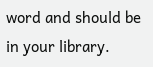word and should be in your library.